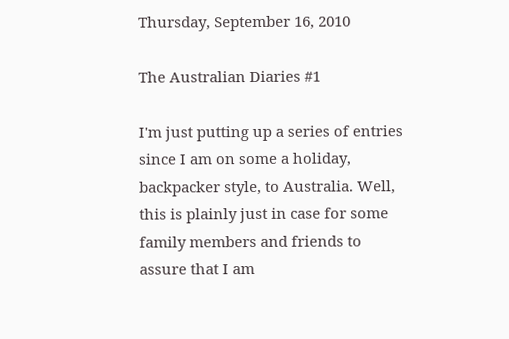Thursday, September 16, 2010

The Australian Diaries #1

I'm just putting up a series of entries since I am on some a holiday, backpacker style, to Australia. Well, this is plainly just in case for some family members and friends to assure that I am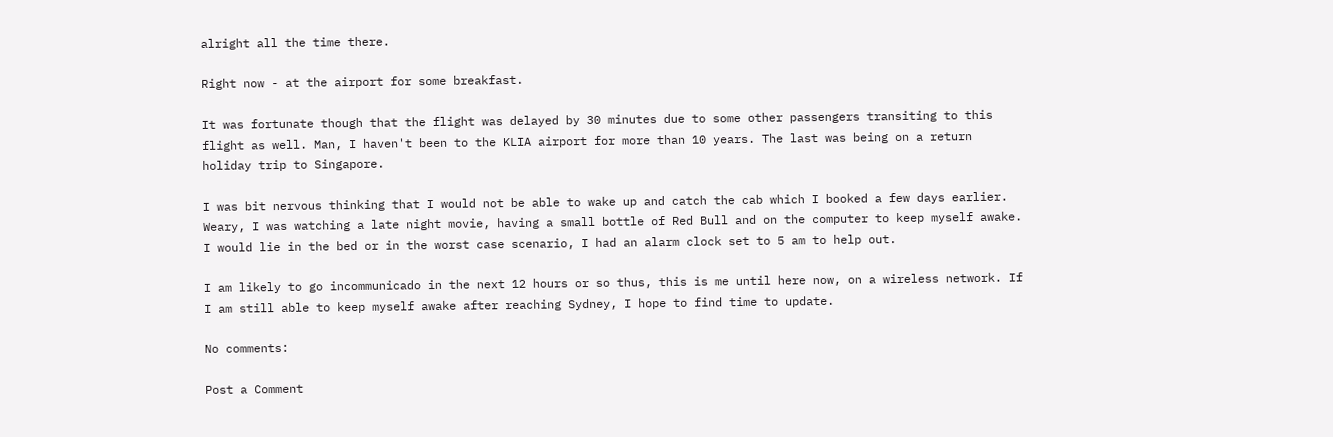alright all the time there.

Right now - at the airport for some breakfast.

It was fortunate though that the flight was delayed by 30 minutes due to some other passengers transiting to this flight as well. Man, I haven't been to the KLIA airport for more than 10 years. The last was being on a return holiday trip to Singapore.

I was bit nervous thinking that I would not be able to wake up and catch the cab which I booked a few days earlier. Weary, I was watching a late night movie, having a small bottle of Red Bull and on the computer to keep myself awake. I would lie in the bed or in the worst case scenario, I had an alarm clock set to 5 am to help out.

I am likely to go incommunicado in the next 12 hours or so thus, this is me until here now, on a wireless network. If I am still able to keep myself awake after reaching Sydney, I hope to find time to update.

No comments:

Post a Comment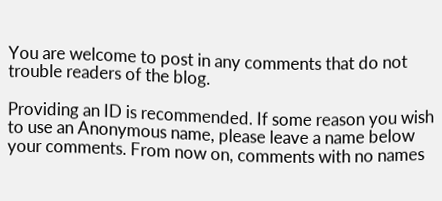You are welcome to post in any comments that do not trouble readers of the blog.

Providing an ID is recommended. If some reason you wish to use an Anonymous name, please leave a name below your comments. From now on, comments with no names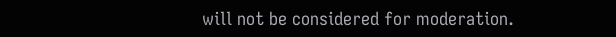will not be considered for moderation.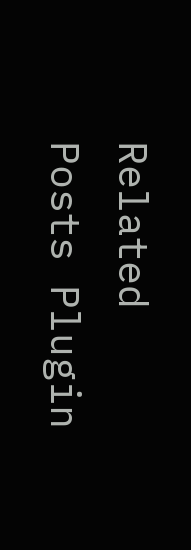Related Posts Plugin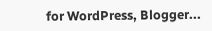for WordPress, Blogger...